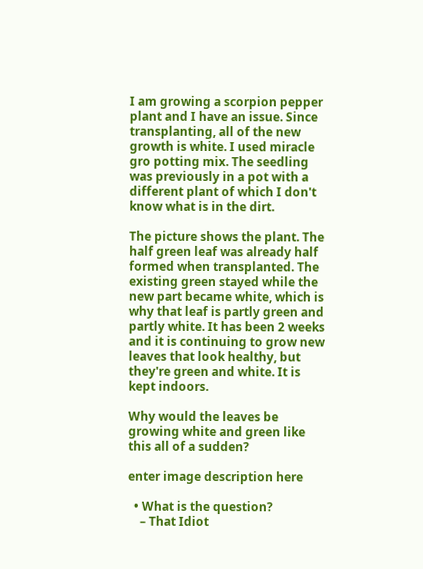I am growing a scorpion pepper plant and I have an issue. Since transplanting, all of the new growth is white. I used miracle gro potting mix. The seedling was previously in a pot with a different plant of which I don't know what is in the dirt.

The picture shows the plant. The half green leaf was already half formed when transplanted. The existing green stayed while the new part became white, which is why that leaf is partly green and partly white. It has been 2 weeks and it is continuing to grow new leaves that look healthy, but they're green and white. It is kept indoors.

Why would the leaves be growing white and green like this all of a sudden?

enter image description here

  • What is the question?
    – That Idiot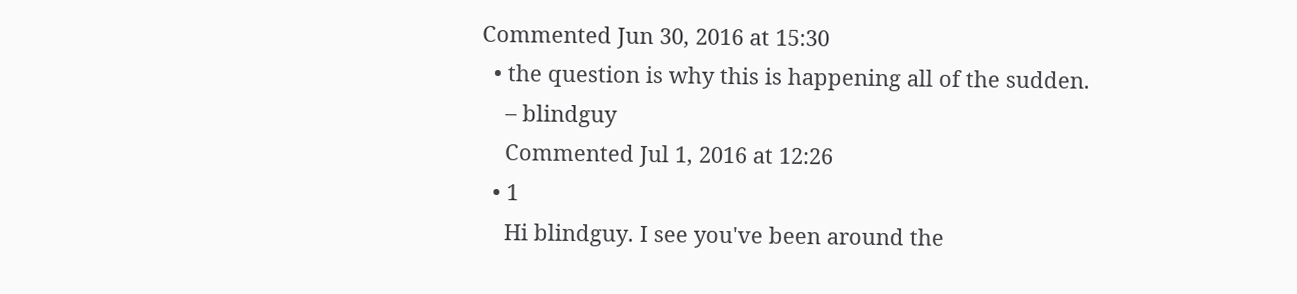Commented Jun 30, 2016 at 15:30
  • the question is why this is happening all of the sudden.
    – blindguy
    Commented Jul 1, 2016 at 12:26
  • 1
    Hi blindguy. I see you've been around the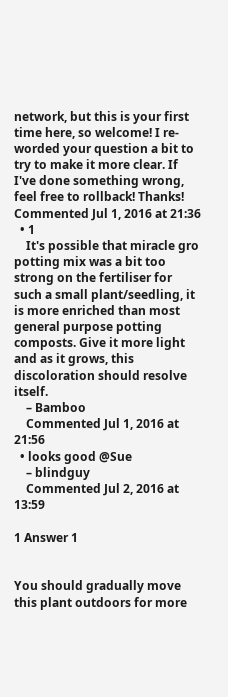network, but this is your first time here, so welcome! I re-worded your question a bit to try to make it more clear. If I've done something wrong, feel free to rollback! Thanks! Commented Jul 1, 2016 at 21:36
  • 1
    It's possible that miracle gro potting mix was a bit too strong on the fertiliser for such a small plant/seedling, it is more enriched than most general purpose potting composts. Give it more light and as it grows, this discoloration should resolve itself.
    – Bamboo
    Commented Jul 1, 2016 at 21:56
  • looks good @Sue
    – blindguy
    Commented Jul 2, 2016 at 13:59

1 Answer 1


You should gradually move this plant outdoors for more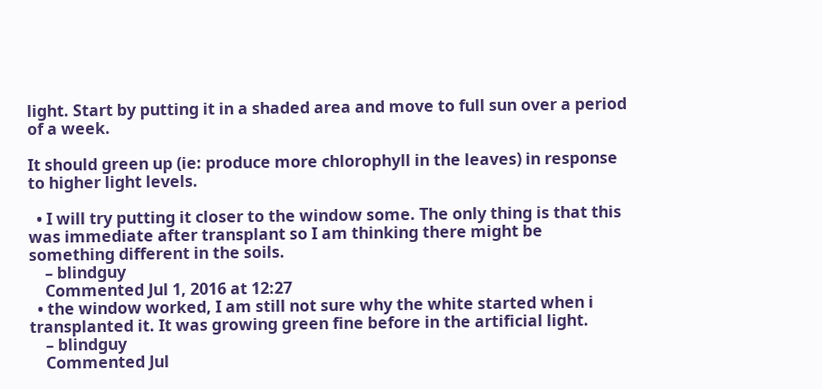light. Start by putting it in a shaded area and move to full sun over a period of a week.

It should green up (ie: produce more chlorophyll in the leaves) in response to higher light levels.

  • I will try putting it closer to the window some. The only thing is that this was immediate after transplant so I am thinking there might be something different in the soils.
    – blindguy
    Commented Jul 1, 2016 at 12:27
  • the window worked, I am still not sure why the white started when i transplanted it. It was growing green fine before in the artificial light.
    – blindguy
    Commented Jul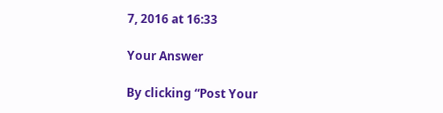7, 2016 at 16:33

Your Answer

By clicking “Post Your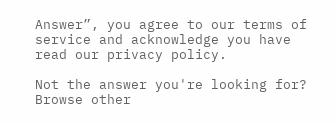Answer”, you agree to our terms of service and acknowledge you have read our privacy policy.

Not the answer you're looking for? Browse other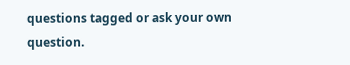questions tagged or ask your own question.